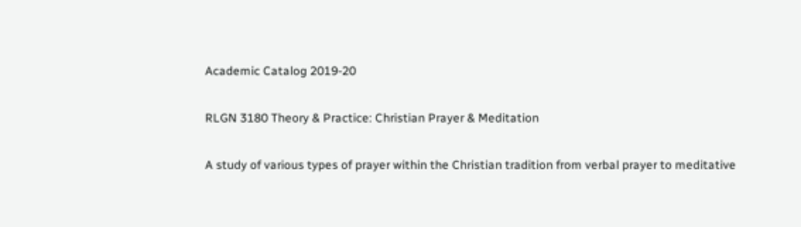Academic Catalog 2019-20

RLGN 3180 Theory & Practice: Christian Prayer & Meditation

A study of various types of prayer within the Christian tradition from verbal prayer to meditative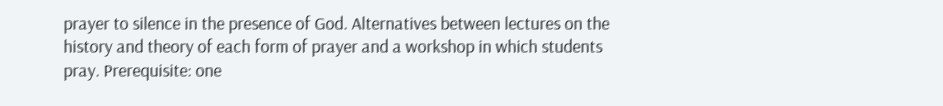prayer to silence in the presence of God. Alternatives between lectures on the history and theory of each form of prayer and a workshop in which students pray. Prerequisite: one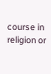course in religion or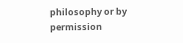philosophy or by permission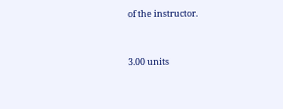of the instructor.


3.00 units